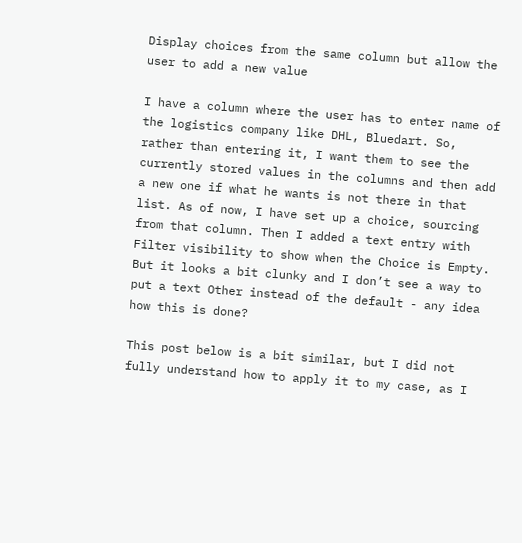Display choices from the same column but allow the user to add a new value

I have a column where the user has to enter name of the logistics company like DHL, Bluedart. So, rather than entering it, I want them to see the currently stored values in the columns and then add a new one if what he wants is not there in that list. As of now, I have set up a choice, sourcing from that column. Then I added a text entry with Filter visibility to show when the Choice is Empty. But it looks a bit clunky and I don’t see a way to put a text Other instead of the default - any idea how this is done?

This post below is a bit similar, but I did not fully understand how to apply it to my case, as I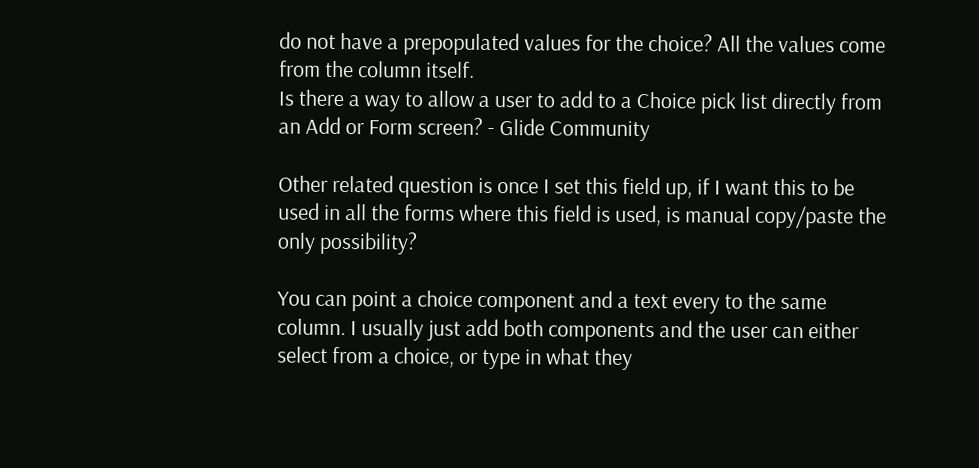do not have a prepopulated values for the choice? All the values come from the column itself.
Is there a way to allow a user to add to a Choice pick list directly from an Add or Form screen? - Glide Community

Other related question is once I set this field up, if I want this to be used in all the forms where this field is used, is manual copy/paste the only possibility?

You can point a choice component and a text every to the same column. I usually just add both components and the user can either select from a choice, or type in what they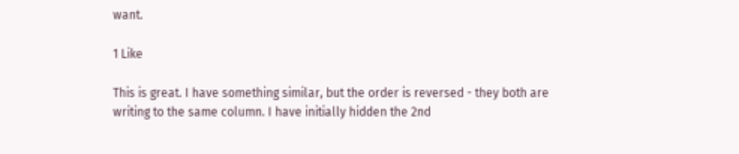want.

1 Like

This is great. I have something similar, but the order is reversed - they both are writing to the same column. I have initially hidden the 2nd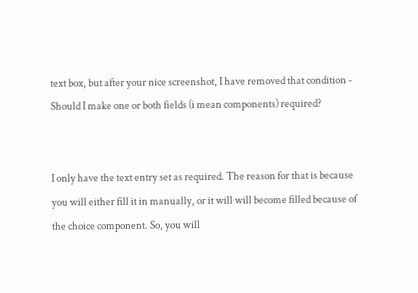text box, but after your nice screenshot, I have removed that condition - Should I make one or both fields (i mean components) required?


I only have the text entry set as required. The reason for that is because you will either fill it in manually, or it will will become filled because of the choice component. So, you will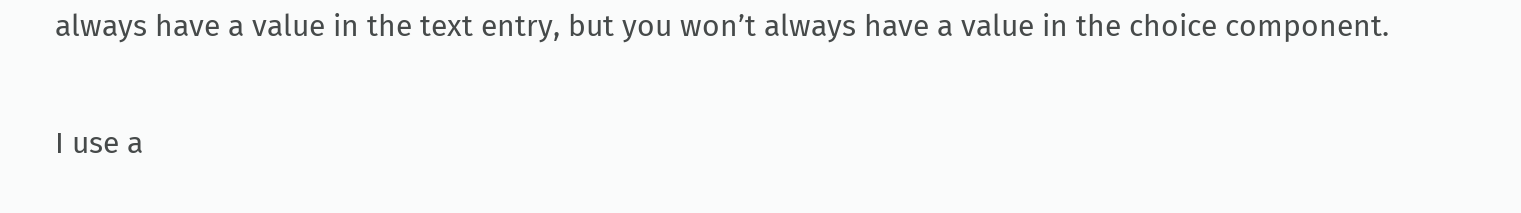always have a value in the text entry, but you won’t always have a value in the choice component.


I use a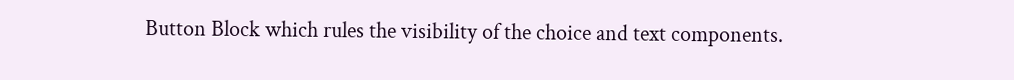Button Block which rules the visibility of the choice and text components.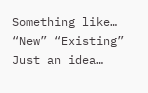Something like… “New” “Existing” Just an idea…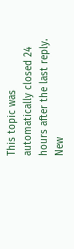This topic was automatically closed 24 hours after the last reply. New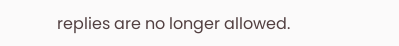replies are no longer allowed.